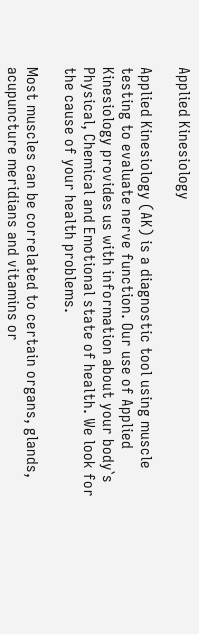Applied Kinesiology

Applied Kinesiology (AK) is a diagnostic tool using muscle testing to evaluate nerve function. Our use of Applied Kinesiology provides us with information about your body`s Physical, Chemical and Emotional state of health. We look for the cause of your health problems.

Most muscles can be correlated to certain organs, glands, acupuncture meridians and vitamins or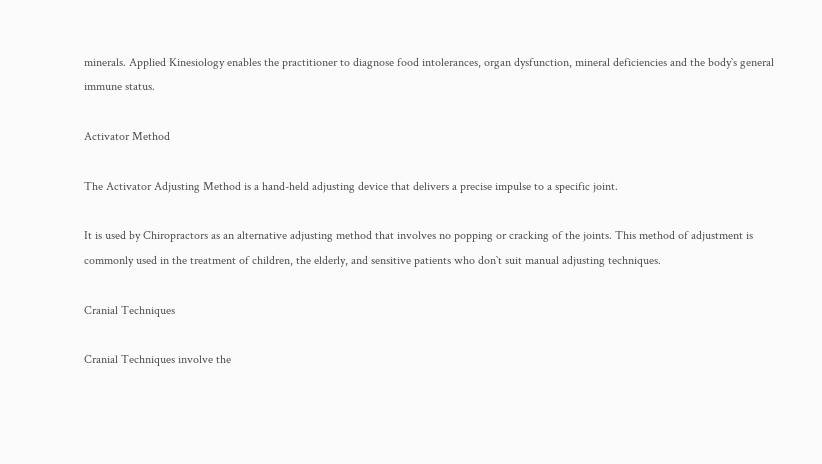minerals. Applied Kinesiology enables the practitioner to diagnose food intolerances, organ dysfunction, mineral deficiencies and the body`s general immune status.

Activator Method

The Activator Adjusting Method is a hand-held adjusting device that delivers a precise impulse to a specific joint.

It is used by Chiropractors as an alternative adjusting method that involves no popping or cracking of the joints. This method of adjustment is commonly used in the treatment of children, the elderly, and sensitive patients who don`t suit manual adjusting techniques.

Cranial Techniques

Cranial Techniques involve the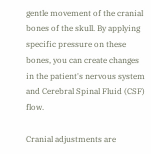gentle movement of the cranial bones of the skull. By applying specific pressure on these bones, you can create changes in the patient's nervous system and Cerebral Spinal Fluid (CSF) flow.

Cranial adjustments are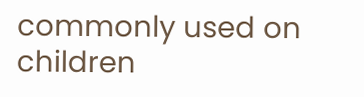commonly used on children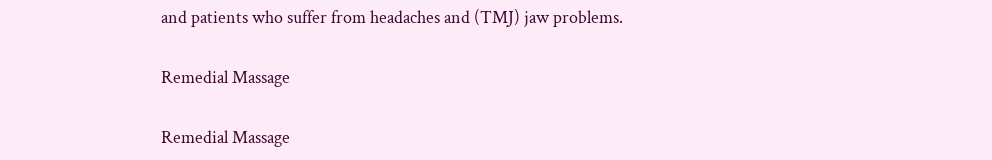and patients who suffer from headaches and (TMJ) jaw problems.

Remedial Massage

Remedial Massage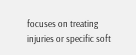focuses on treating injuries or specific soft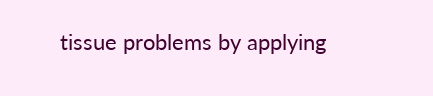tissue problems by applying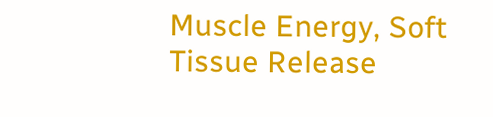Muscle Energy, Soft Tissue Release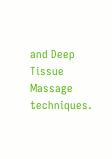and Deep Tissue Massage techniques.